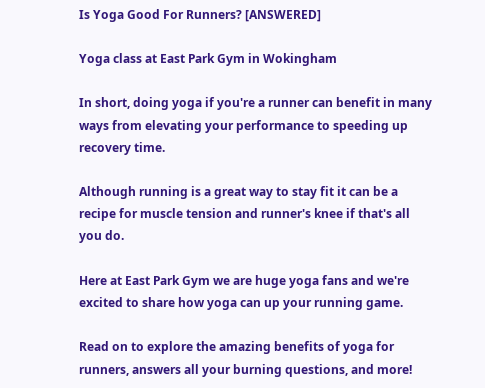Is Yoga Good For Runners? [ANSWERED]

Yoga class at East Park Gym in Wokingham

In short, doing yoga if you're a runner can benefit in many ways from elevating your performance to speeding up recovery time.

Although running is a great way to stay fit it can be a recipe for muscle tension and runner's knee if that's all you do.

Here at East Park Gym we are huge yoga fans and we're excited to share how yoga can up your running game.

Read on to explore the amazing benefits of yoga for runners, answers all your burning questions, and more!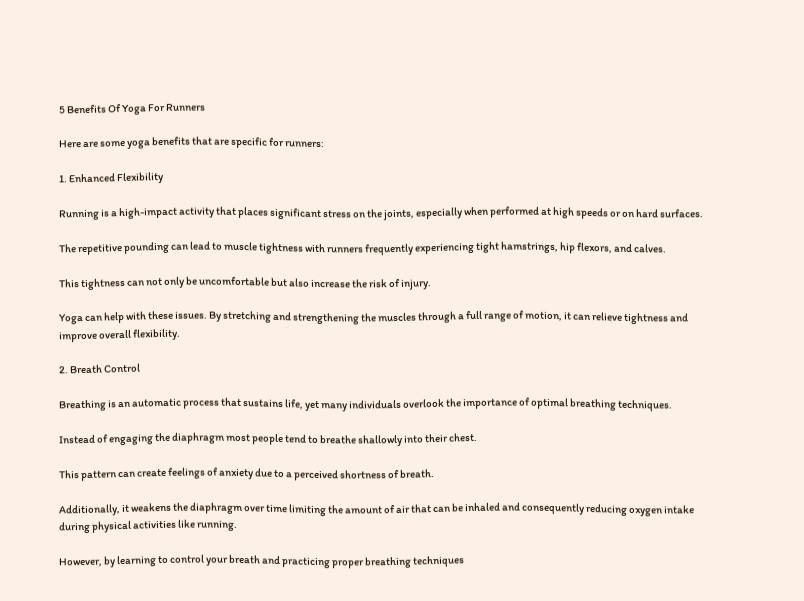5 Benefits Of Yoga For Runners

Here are some yoga benefits that are specific for runners:

1. Enhanced Flexibility

Running is a high-impact activity that places significant stress on the joints, especially when performed at high speeds or on hard surfaces.

The repetitive pounding can lead to muscle tightness with runners frequently experiencing tight hamstrings, hip flexors, and calves.

This tightness can not only be uncomfortable but also increase the risk of injury.

Yoga can help with these issues. By stretching and strengthening the muscles through a full range of motion, it can relieve tightness and improve overall flexibility.

2. Breath Control

Breathing is an automatic process that sustains life, yet many individuals overlook the importance of optimal breathing techniques.

Instead of engaging the diaphragm most people tend to breathe shallowly into their chest.

This pattern can create feelings of anxiety due to a perceived shortness of breath.

Additionally, it weakens the diaphragm over time limiting the amount of air that can be inhaled and consequently reducing oxygen intake during physical activities like running.

However, by learning to control your breath and practicing proper breathing techniques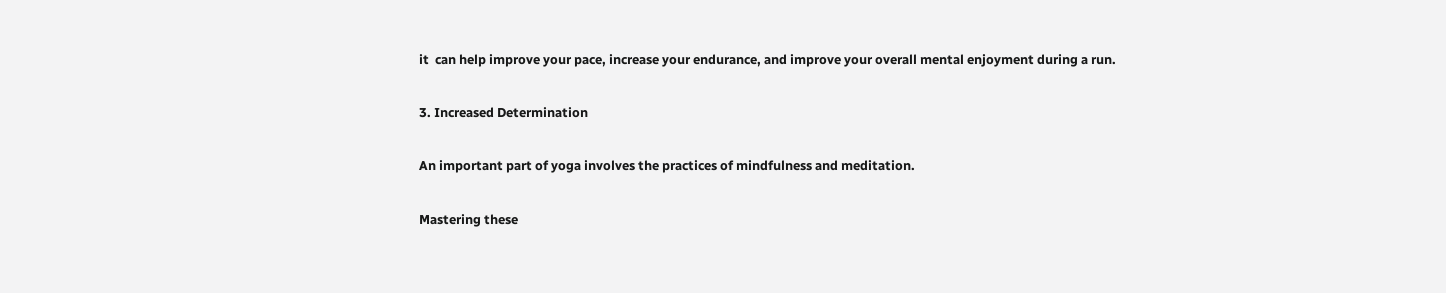it  can help improve your pace, increase your endurance, and improve your overall mental enjoyment during a run.

3. Increased Determination

An important part of yoga involves the practices of mindfulness and meditation.

Mastering these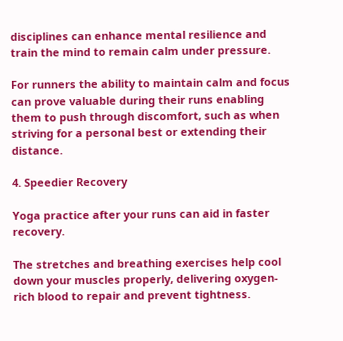disciplines can enhance mental resilience and train the mind to remain calm under pressure.

For runners the ability to maintain calm and focus can prove valuable during their runs enabling them to push through discomfort, such as when striving for a personal best or extending their distance.

4. Speedier Recovery

Yoga practice after your runs can aid in faster recovery.

The stretches and breathing exercises help cool down your muscles properly, delivering oxygen-rich blood to repair and prevent tightness.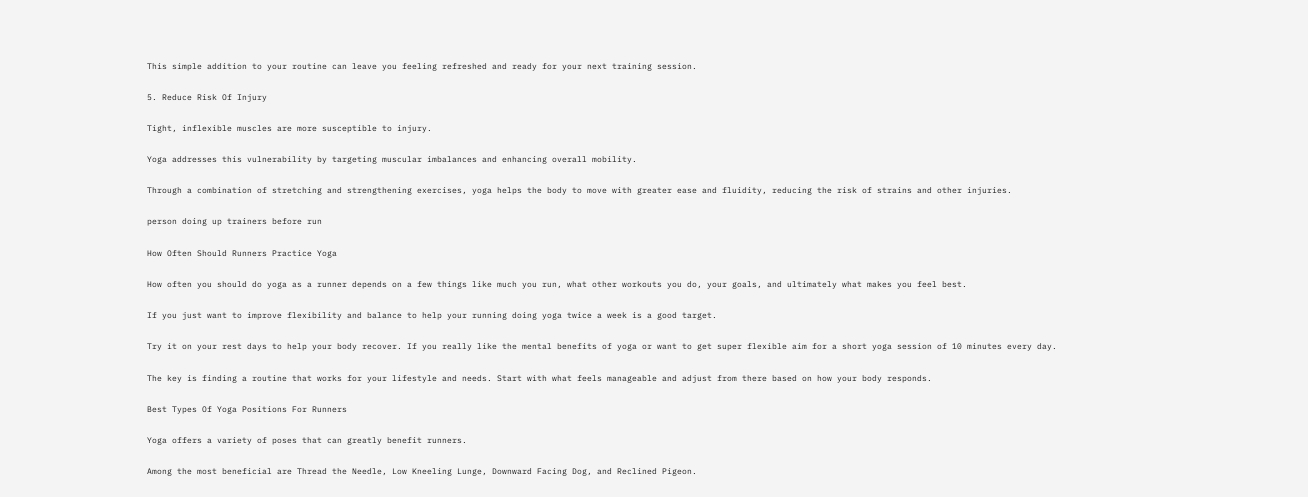This simple addition to your routine can leave you feeling refreshed and ready for your next training session.

5. Reduce Risk Of Injury

Tight, inflexible muscles are more susceptible to injury.

Yoga addresses this vulnerability by targeting muscular imbalances and enhancing overall mobility.

Through a combination of stretching and strengthening exercises, yoga helps the body to move with greater ease and fluidity, reducing the risk of strains and other injuries.

person doing up trainers before run

How Often Should Runners Practice Yoga

How often you should do yoga as a runner depends on a few things like much you run, what other workouts you do, your goals, and ultimately what makes you feel best.

If you just want to improve flexibility and balance to help your running doing yoga twice a week is a good target.

Try it on your rest days to help your body recover. If you really like the mental benefits of yoga or want to get super flexible aim for a short yoga session of 10 minutes every day.

The key is finding a routine that works for your lifestyle and needs. Start with what feels manageable and adjust from there based on how your body responds.

Best Types Of Yoga Positions For Runners

Yoga offers a variety of poses that can greatly benefit runners.

Among the most beneficial are Thread the Needle, Low Kneeling Lunge, Downward Facing Dog, and Reclined Pigeon.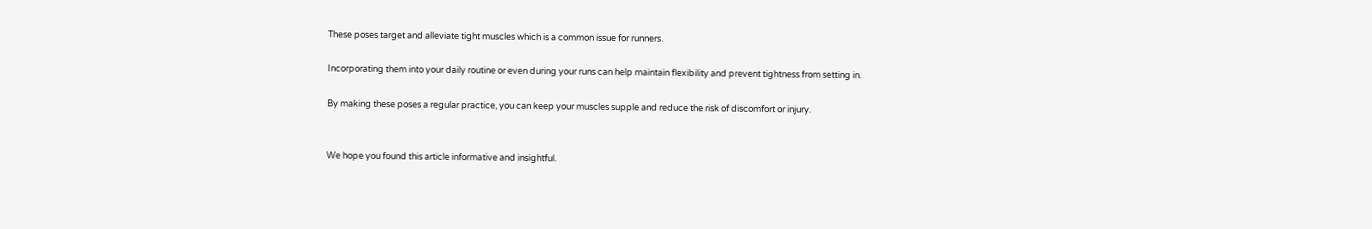These poses target and alleviate tight muscles which is a common issue for runners.

Incorporating them into your daily routine or even during your runs can help maintain flexibility and prevent tightness from setting in.

By making these poses a regular practice, you can keep your muscles supple and reduce the risk of discomfort or injury.


We hope you found this article informative and insightful.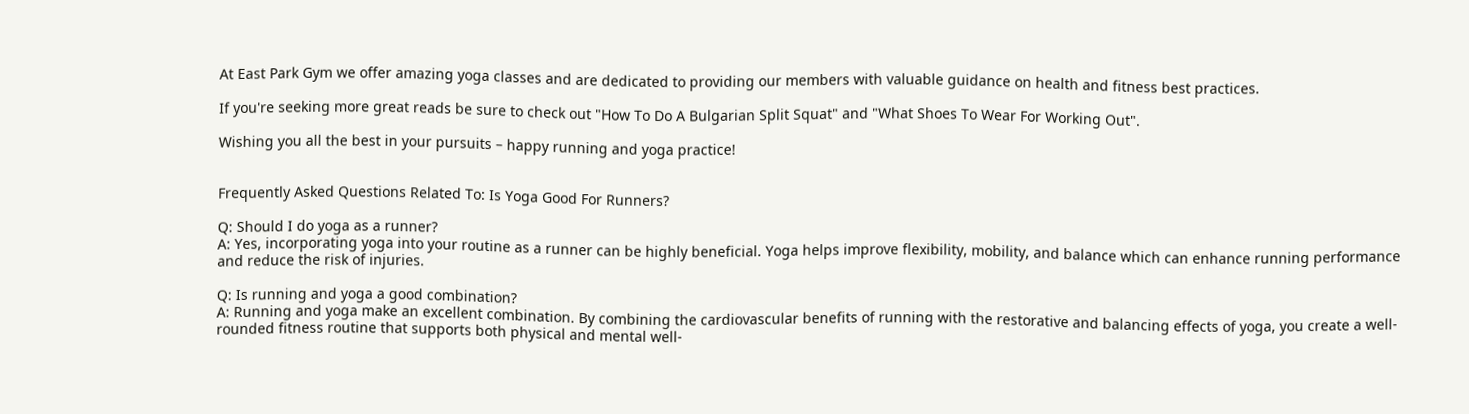At East Park Gym we offer amazing yoga classes and are dedicated to providing our members with valuable guidance on health and fitness best practices.

If you're seeking more great reads be sure to check out "How To Do A Bulgarian Split Squat" and "What Shoes To Wear For Working Out".

Wishing you all the best in your pursuits – happy running and yoga practice!


Frequently Asked Questions Related To: Is Yoga Good For Runners?

Q: Should I do yoga as a runner?
A: Yes, incorporating yoga into your routine as a runner can be highly beneficial. Yoga helps improve flexibility, mobility, and balance which can enhance running performance and reduce the risk of injuries.

Q: Is running and yoga a good combination?
A: Running and yoga make an excellent combination. By combining the cardiovascular benefits of running with the restorative and balancing effects of yoga, you create a well-rounded fitness routine that supports both physical and mental well-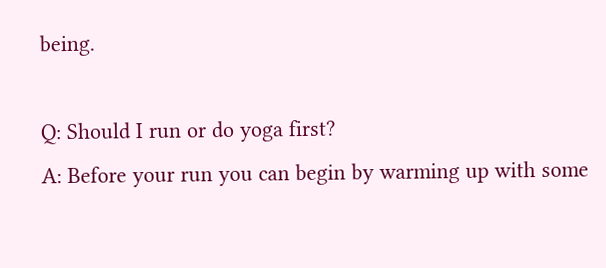being.

Q: Should I run or do yoga first?
A: Before your run you can begin by warming up with some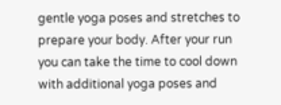gentle yoga poses and stretches to prepare your body. After your run you can take the time to cool down with additional yoga poses and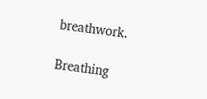breathwork.

Breathing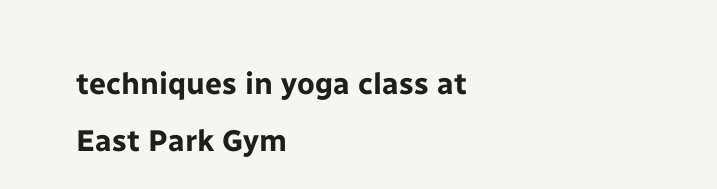techniques in yoga class at East Park Gym